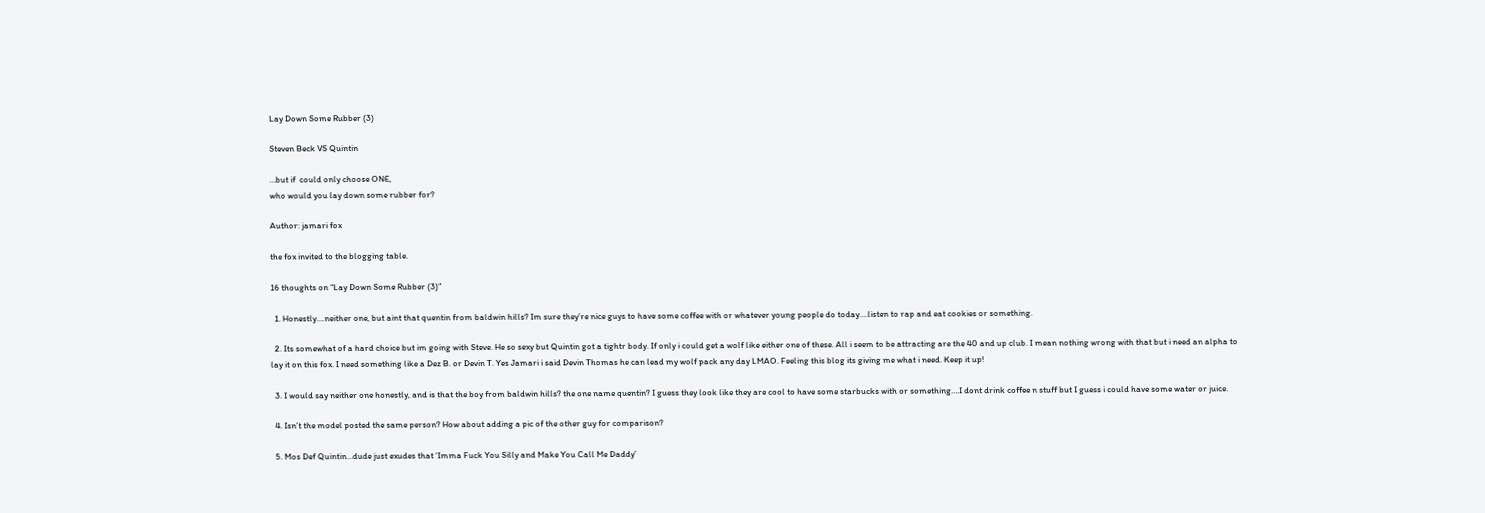Lay Down Some Rubber (3)

Steven Beck VS Quintin

…but if  could only choose ONE,
who would you lay down some rubber for?

Author: jamari fox

the fox invited to the blogging table.

16 thoughts on “Lay Down Some Rubber (3)”

  1. Honestly….neither one, but aint that quentin from baldwin hills? Im sure they’re nice guys to have some coffee with or whatever young people do today….listen to rap and eat cookies or something.

  2. Its somewhat of a hard choice but im going with Steve. He so sexy but Quintin got a tightr body. If only i could get a wolf like either one of these. All i seem to be attracting are the 40 and up club. I mean nothing wrong with that but i need an alpha to lay it on this fox. I need something like a Dez B. or Devin T. Yes Jamari i said Devin Thomas he can lead my wolf pack any day LMAO. Feeling this blog its giving me what i need. Keep it up!

  3. I would say neither one honestly, and is that the boy from baldwin hills? the one name quentin? I guess they look like they are cool to have some starbucks with or something….I dont drink coffee n stuff but I guess i could have some water or juice.

  4. Isn’t the model posted the same person? How about adding a pic of the other guy for comparison?

  5. Mos Def Quintin…dude just exudes that ‘Imma Fuck You Silly and Make You Call Me Daddy’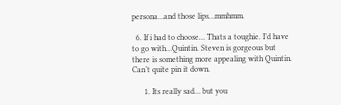persona…and those lips…mmhmm.

  6. If i had to choose… Thats a toughie. I’d have to go with…Quintin. Steven is gorgeous but there is something more appealing with Quintin. Can’t quite pin it down.

      1. Its really sad… but you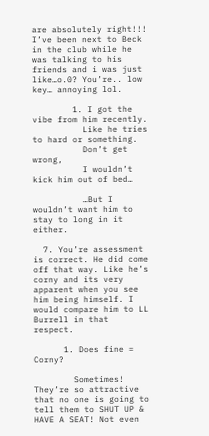are absolutely right!!! I’ve been next to Beck in the club while he was talking to his friends and i was just like…o.0? You’re.. low key… annoying lol.

        1. I got the vibe from him recently.
          Like he tries to hard or something.
          Don’t get wrong,
          I wouldn’t kick him out of bed…

          …But I wouldn’t want him to stay to long in it either.

  7. You’re assessment is correct. He did come off that way. Like he’s corny and its very apparent when you see him being himself. I would compare him to LL Burrell in that respect.

      1. Does fine = Corny?

        Sometimes! They’re so attractive that no one is going to tell them to SHUT UP & HAVE A SEAT! Not even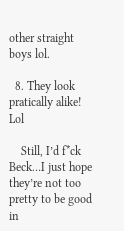other straight boys lol.

  8. They look pratically alike! Lol

    Still, I’d f*ck Beck…I just hope they’re not too pretty to be good in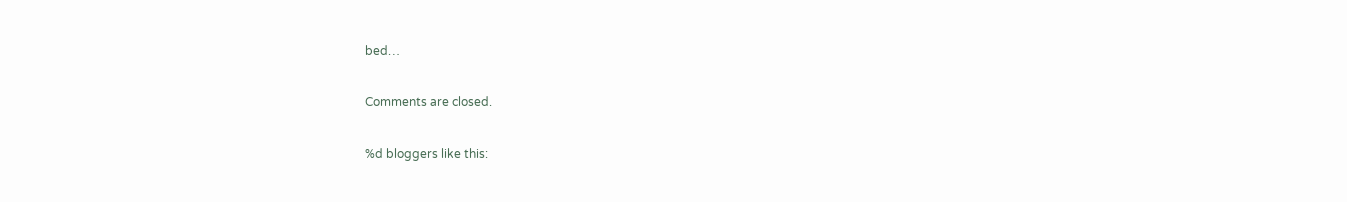bed…

Comments are closed.

%d bloggers like this: